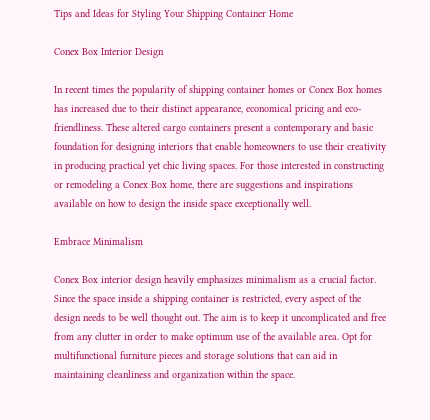Tips and Ideas for Styling Your Shipping Container Home

Conex Box Interior Design

In recent times the popularity of shipping container homes or Conex Box homes has increased due to their distinct appearance, economical pricing and eco-friendliness. These altered cargo containers present a contemporary and basic foundation for designing interiors that enable homeowners to use their creativity in producing practical yet chic living spaces. For those interested in constructing or remodeling a Conex Box home, there are suggestions and inspirations available on how to design the inside space exceptionally well.

Embrace Minimalism

Conex Box interior design heavily emphasizes minimalism as a crucial factor. Since the space inside a shipping container is restricted, every aspect of the design needs to be well thought out. The aim is to keep it uncomplicated and free from any clutter in order to make optimum use of the available area. Opt for multifunctional furniture pieces and storage solutions that can aid in maintaining cleanliness and organization within the space.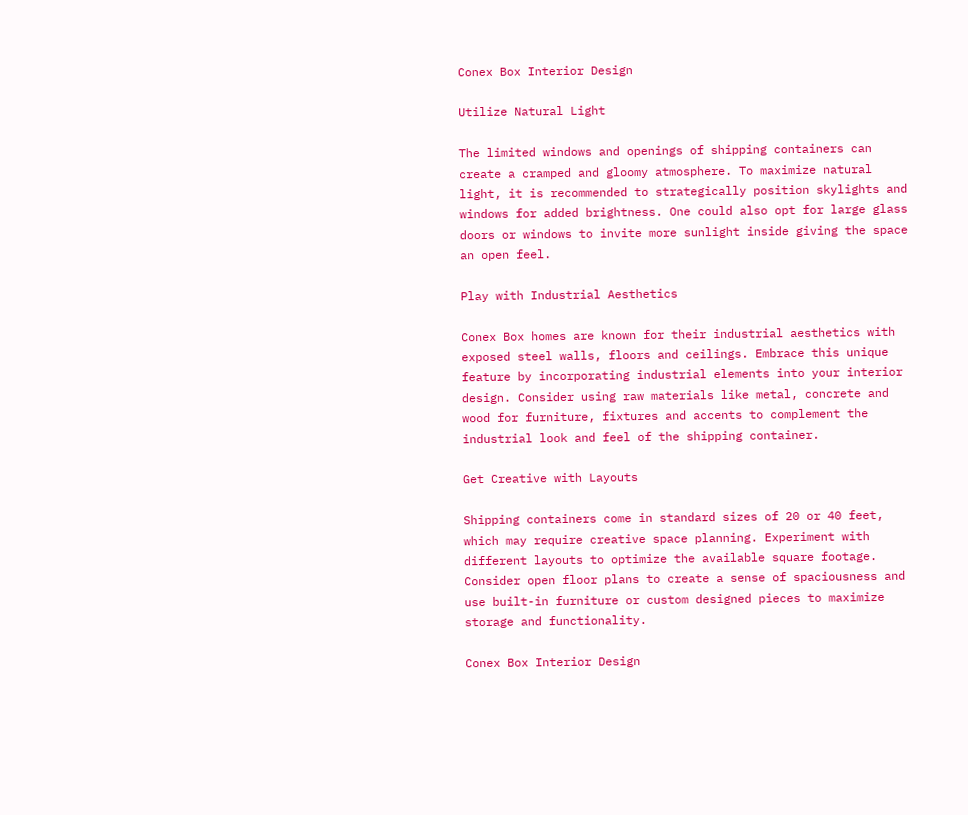Conex Box Interior Design

Utilize Natural Light

The limited windows and openings of shipping containers can create a cramped and gloomy atmosphere. To maximize natural light, it is recommended to strategically position skylights and windows for added brightness. One could also opt for large glass doors or windows to invite more sunlight inside giving the space an open feel.

Play with Industrial Aesthetics

Conex Box homes are known for their industrial aesthetics with exposed steel walls, floors and ceilings. Embrace this unique feature by incorporating industrial elements into your interior design. Consider using raw materials like metal, concrete and wood for furniture, fixtures and accents to complement the industrial look and feel of the shipping container.

Get Creative with Layouts

Shipping containers come in standard sizes of 20 or 40 feet, which may require creative space planning. Experiment with different layouts to optimize the available square footage. Consider open floor plans to create a sense of spaciousness and use built-in furniture or custom designed pieces to maximize storage and functionality.

Conex Box Interior Design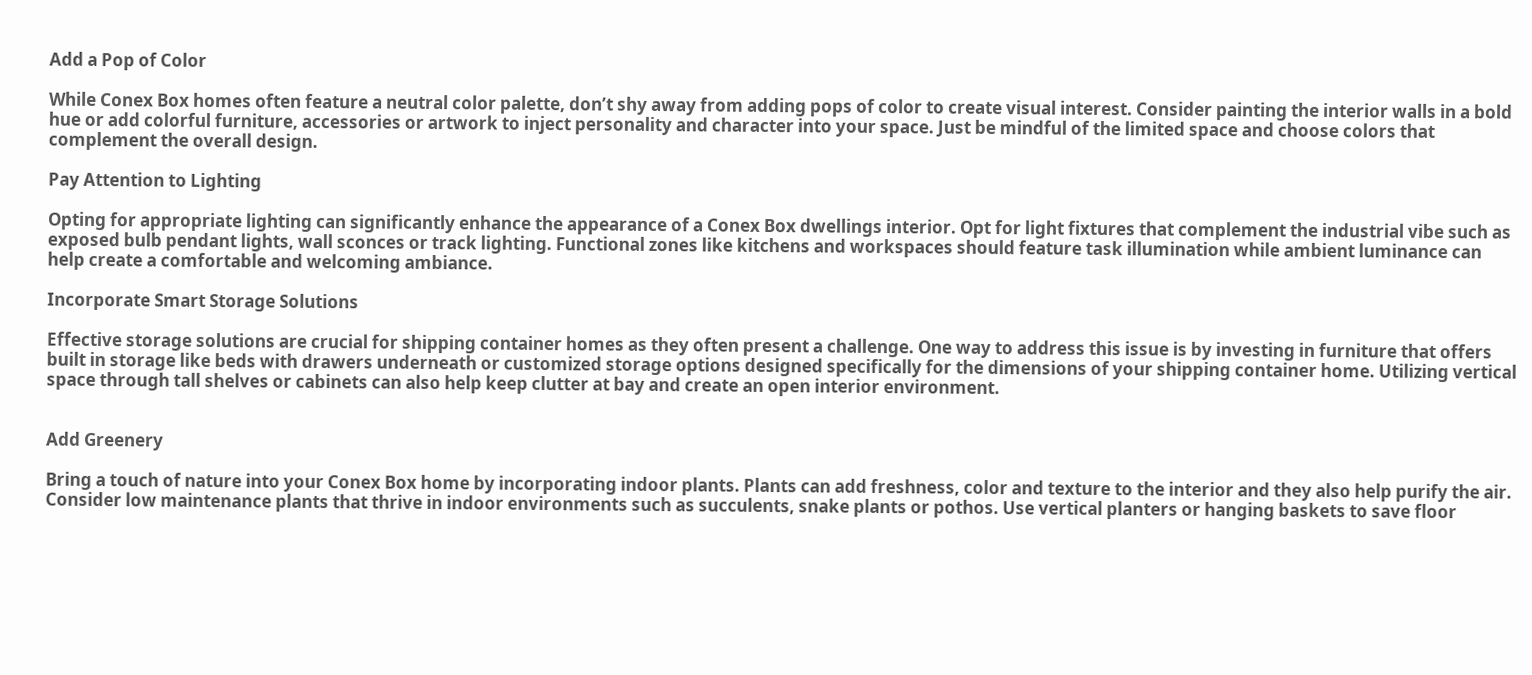Add a Pop of Color

While Conex Box homes often feature a neutral color palette, don’t shy away from adding pops of color to create visual interest. Consider painting the interior walls in a bold hue or add colorful furniture, accessories or artwork to inject personality and character into your space. Just be mindful of the limited space and choose colors that complement the overall design.

Pay Attention to Lighting

Opting for appropriate lighting can significantly enhance the appearance of a Conex Box dwellings interior. Opt for light fixtures that complement the industrial vibe such as exposed bulb pendant lights, wall sconces or track lighting. Functional zones like kitchens and workspaces should feature task illumination while ambient luminance can help create a comfortable and welcoming ambiance.

Incorporate Smart Storage Solutions

Effective storage solutions are crucial for shipping container homes as they often present a challenge. One way to address this issue is by investing in furniture that offers built in storage like beds with drawers underneath or customized storage options designed specifically for the dimensions of your shipping container home. Utilizing vertical space through tall shelves or cabinets can also help keep clutter at bay and create an open interior environment.


Add Greenery

Bring a touch of nature into your Conex Box home by incorporating indoor plants. Plants can add freshness, color and texture to the interior and they also help purify the air. Consider low maintenance plants that thrive in indoor environments such as succulents, snake plants or pothos. Use vertical planters or hanging baskets to save floor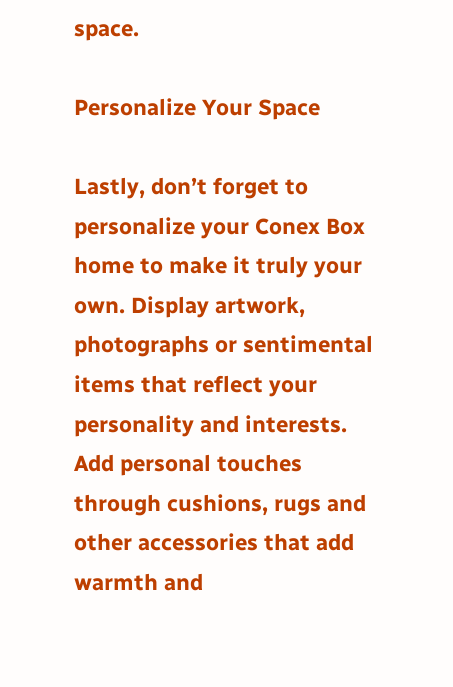space.

Personalize Your Space

Lastly, don’t forget to personalize your Conex Box home to make it truly your own. Display artwork, photographs or sentimental items that reflect your personality and interests. Add personal touches through cushions, rugs and other accessories that add warmth and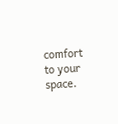comfort to your space.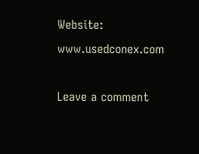Website: www.usedconex.com

Leave a comment